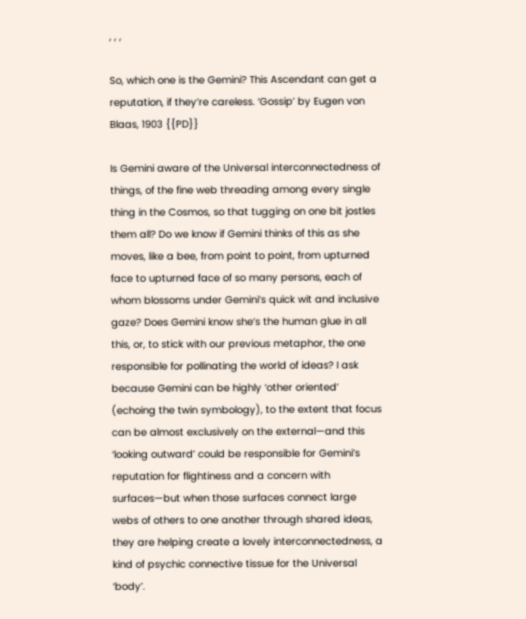, , ,

So, which one is the Gemini? This Ascendant can get a reputation, if they’re careless. ‘Gossip’ by Eugen von Blaas, 1903 {{PD}}

Is Gemini aware of the Universal interconnectedness of things, of the fine web threading among every single thing in the Cosmos, so that tugging on one bit jostles them all? Do we know if Gemini thinks of this as she moves, like a bee, from point to point, from upturned face to upturned face of so many persons, each of whom blossoms under Gemini’s quick wit and inclusive gaze? Does Gemini know she’s the human glue in all this, or, to stick with our previous metaphor, the one responsible for pollinating the world of ideas? I ask because Gemini can be highly ‘other oriented’ (echoing the twin symbology), to the extent that focus can be almost exclusively on the external—and this ‘looking outward’ could be responsible for Gemini’s reputation for flightiness and a concern with surfaces—but when those surfaces connect large webs of others to one another through shared ideas, they are helping create a lovely interconnectedness, a kind of psychic connective tissue for the Universal ‘body’.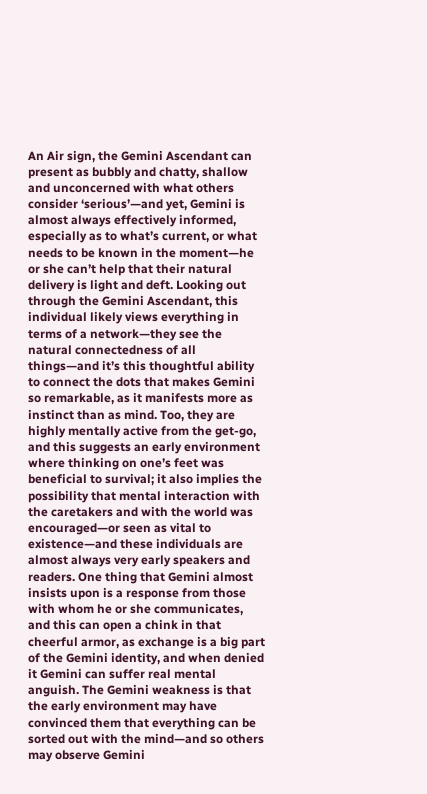An Air sign, the Gemini Ascendant can present as bubbly and chatty, shallow and unconcerned with what others consider ‘serious’—and yet, Gemini is almost always effectively informed, especially as to what’s current, or what needs to be known in the moment—he or she can’t help that their natural delivery is light and deft. Looking out through the Gemini Ascendant, this individual likely views everything in terms of a network—they see the natural connectedness of all things—and it’s this thoughtful ability to connect the dots that makes Gemini so remarkable, as it manifests more as instinct than as mind. Too, they are highly mentally active from the get-go, and this suggests an early environment where thinking on one’s feet was beneficial to survival; it also implies the possibility that mental interaction with the caretakers and with the world was encouraged—or seen as vital to existence—and these individuals are almost always very early speakers and readers. One thing that Gemini almost insists upon is a response from those with whom he or she communicates, and this can open a chink in that cheerful armor, as exchange is a big part of the Gemini identity, and when denied it Gemini can suffer real mental anguish. The Gemini weakness is that the early environment may have convinced them that everything can be sorted out with the mind—and so others may observe Gemini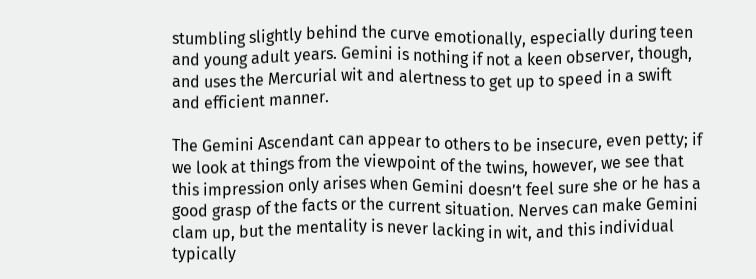stumbling slightly behind the curve emotionally, especially during teen and young adult years. Gemini is nothing if not a keen observer, though, and uses the Mercurial wit and alertness to get up to speed in a swift and efficient manner.

The Gemini Ascendant can appear to others to be insecure, even petty; if we look at things from the viewpoint of the twins, however, we see that this impression only arises when Gemini doesn’t feel sure she or he has a good grasp of the facts or the current situation. Nerves can make Gemini clam up, but the mentality is never lacking in wit, and this individual typically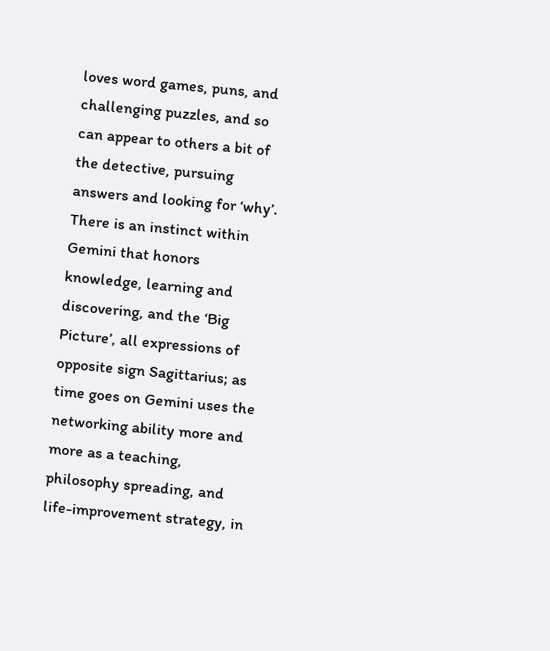loves word games, puns, and challenging puzzles, and so can appear to others a bit of the detective, pursuing answers and looking for ‘why’. There is an instinct within Gemini that honors knowledge, learning and discovering, and the ‘Big Picture’, all expressions of opposite sign Sagittarius; as time goes on Gemini uses the networking ability more and more as a teaching, philosophy spreading, and life-improvement strategy, in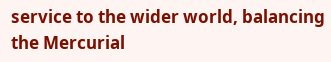service to the wider world, balancing the Mercurial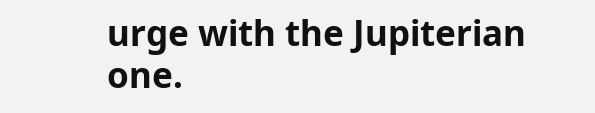urge with the Jupiterian one.